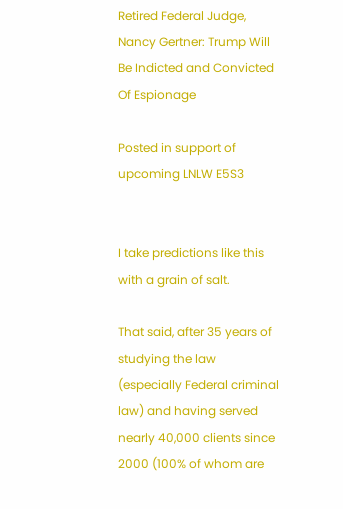Retired Federal Judge, Nancy Gertner: Trump Will Be Indicted and Convicted Of Espionage

Posted in support of upcoming LNLW E5S3


I take predictions like this with a grain of salt.

That said, after 35 years of studying the law (especially Federal criminal law) and having served nearly 40,000 clients since 2000 (100% of whom are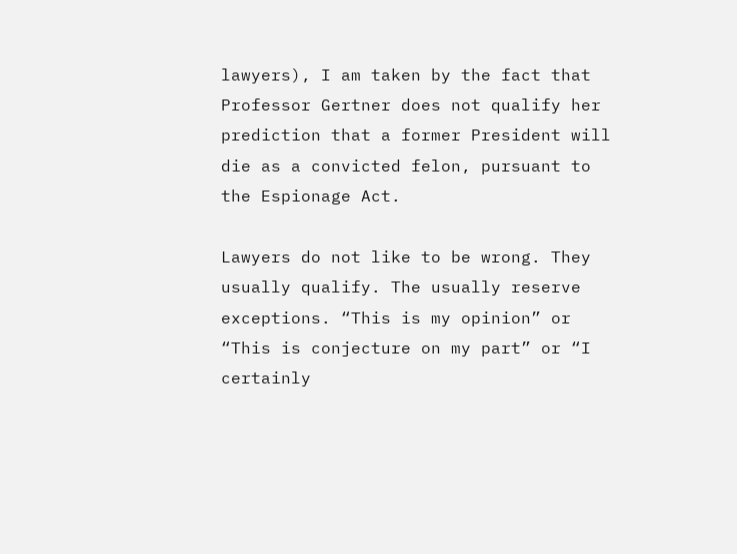lawyers), I am taken by the fact that Professor Gertner does not qualify her prediction that a former President will die as a convicted felon, pursuant to the Espionage Act.

Lawyers do not like to be wrong. They usually qualify. The usually reserve exceptions. “This is my opinion” or “This is conjecture on my part” or “I certainly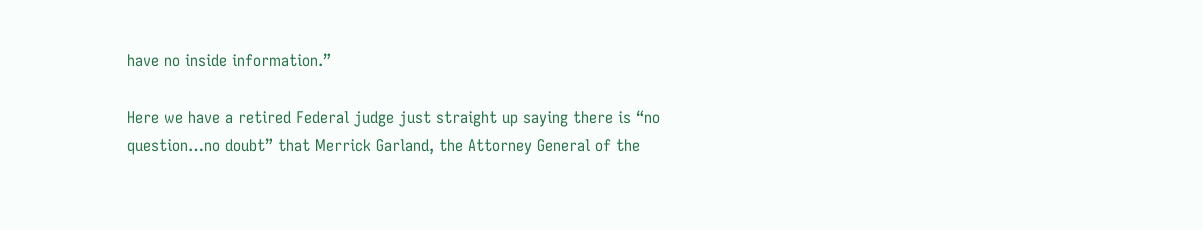have no inside information.”

Here we have a retired Federal judge just straight up saying there is “no question…no doubt” that Merrick Garland, the Attorney General of the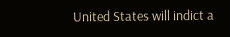United States will indict a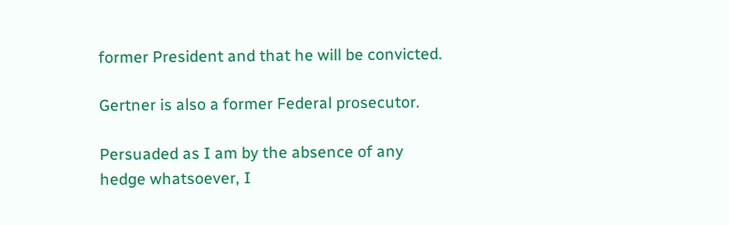former President and that he will be convicted.

Gertner is also a former Federal prosecutor.

Persuaded as I am by the absence of any hedge whatsoever, I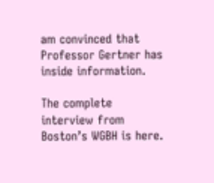am convinced that Professor Gertner has inside information.

The complete interview from Boston’s WGBH is here.